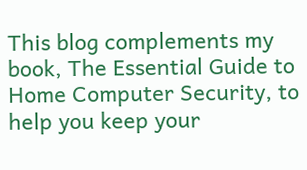This blog complements my book, The Essential Guide to Home Computer Security, to help you keep your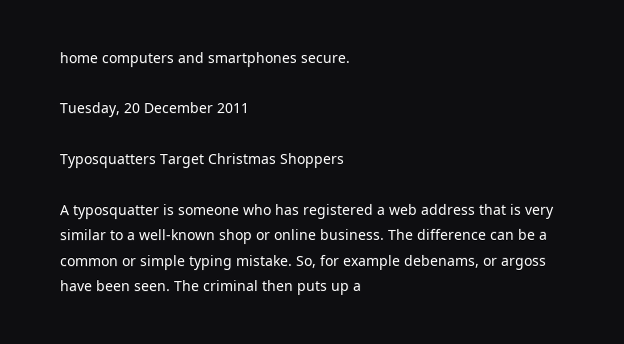home computers and smartphones secure.

Tuesday, 20 December 2011

Typosquatters Target Christmas Shoppers

A typosquatter is someone who has registered a web address that is very similar to a well-known shop or online business. The difference can be a common or simple typing mistake. So, for example debenams, or argoss have been seen. The criminal then puts up a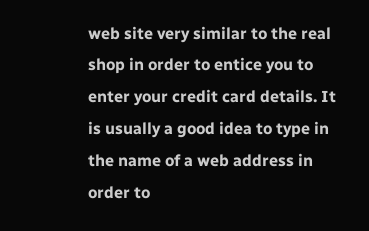web site very similar to the real shop in order to entice you to enter your credit card details. It is usually a good idea to type in the name of a web address in order to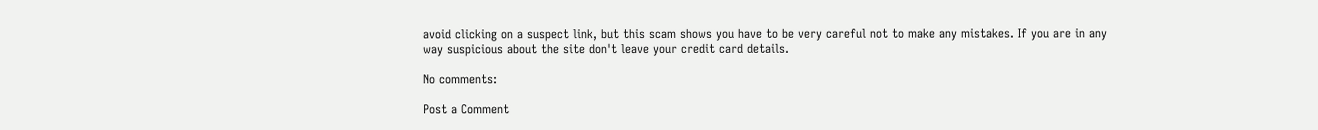avoid clicking on a suspect link, but this scam shows you have to be very careful not to make any mistakes. If you are in any way suspicious about the site don't leave your credit card details.

No comments:

Post a Comment